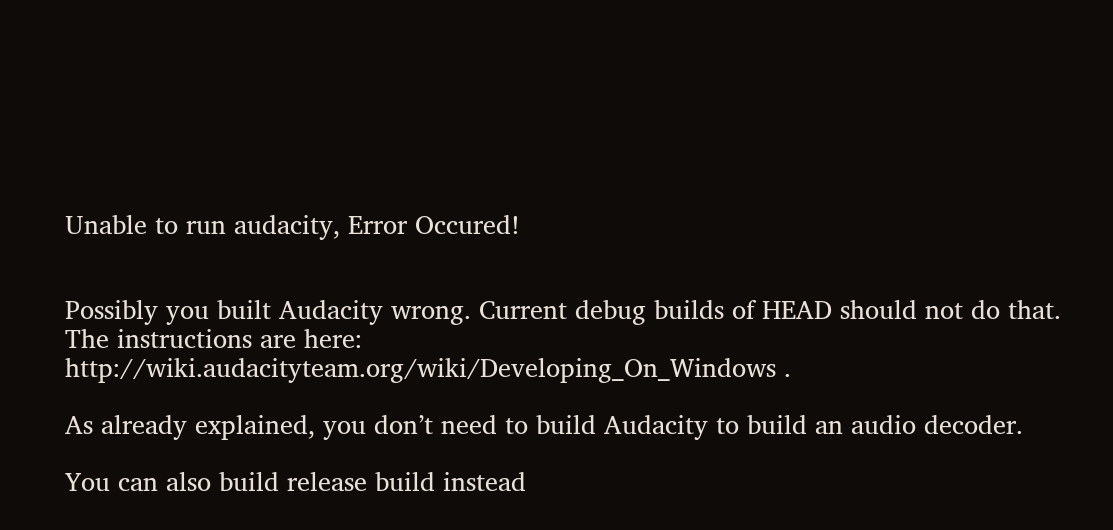Unable to run audacity, Error Occured!


Possibly you built Audacity wrong. Current debug builds of HEAD should not do that. The instructions are here:
http://wiki.audacityteam.org/wiki/Developing_On_Windows .

As already explained, you don’t need to build Audacity to build an audio decoder.

You can also build release build instead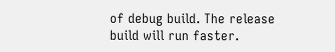of debug build. The release build will run faster.